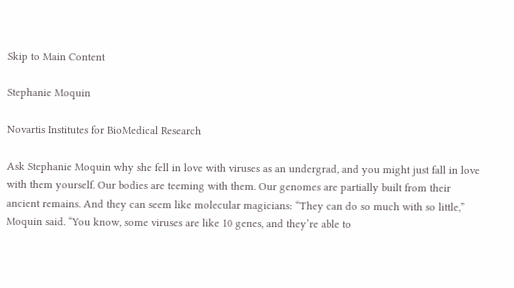Skip to Main Content

Stephanie Moquin

Novartis Institutes for BioMedical Research

Ask Stephanie Moquin why she fell in love with viruses as an undergrad, and you might just fall in love with them yourself. Our bodies are teeming with them. Our genomes are partially built from their ancient remains. And they can seem like molecular magicians: “They can do so much with so little,” Moquin said. “You know, some viruses are like 10 genes, and they’re able to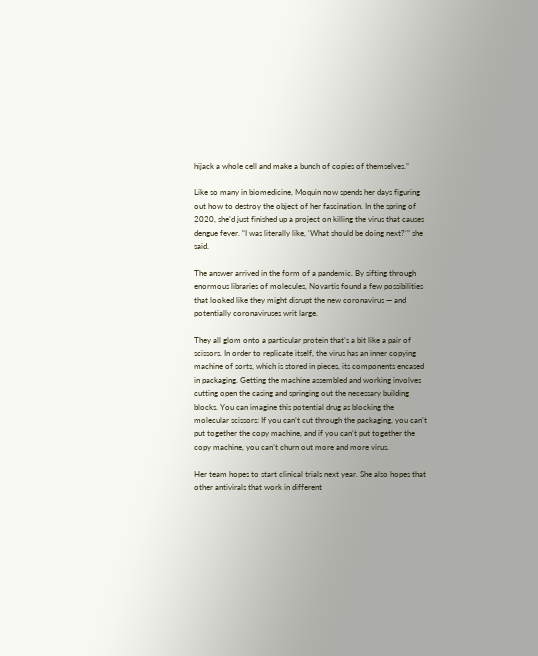hijack a whole cell and make a bunch of copies of themselves.”

Like so many in biomedicine, Moquin now spends her days figuring out how to destroy the object of her fascination. In the spring of 2020, she’d just finished up a project on killing the virus that causes dengue fever. “I was literally like, ‘What should be doing next?’” she said.

The answer arrived in the form of a pandemic. By sifting through enormous libraries of molecules, Novartis found a few possibilities that looked like they might disrupt the new coronavirus — and potentially coronaviruses writ large.

They all glom onto a particular protein that’s a bit like a pair of scissors. In order to replicate itself, the virus has an inner copying machine of sorts, which is stored in pieces, its components encased in packaging. Getting the machine assembled and working involves cutting open the casing and springing out the necessary building blocks. You can imagine this potential drug as blocking the molecular scissors: If you can’t cut through the packaging, you can’t put together the copy machine, and if you can’t put together the copy machine, you can’t churn out more and more virus.

Her team hopes to start clinical trials next year. She also hopes that other antivirals that work in different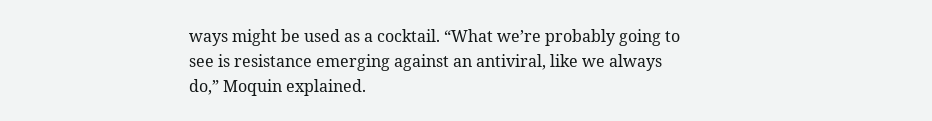ways might be used as a cocktail. “What we’re probably going to see is resistance emerging against an antiviral, like we always do,” Moquin explained.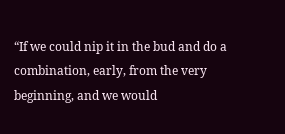“If we could nip it in the bud and do a combination, early, from the very beginning, and we would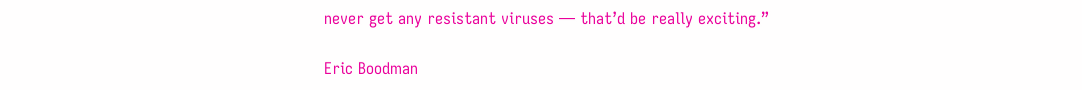never get any resistant viruses — that’d be really exciting.”

Eric Boodman